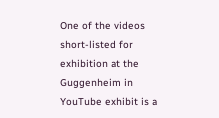One of the videos short-listed for exhibition at the Guggenheim in YouTube exhibit is a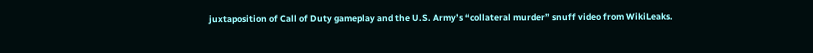juxtaposition of Call of Duty gameplay and the U.S. Army’s “collateral murder” snuff video from WikiLeaks.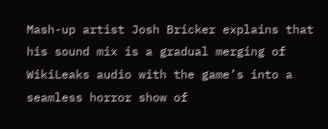Mash-up artist Josh Bricker explains that his sound mix is a gradual merging of WikiLeaks audio with the game’s into a seamless horror show of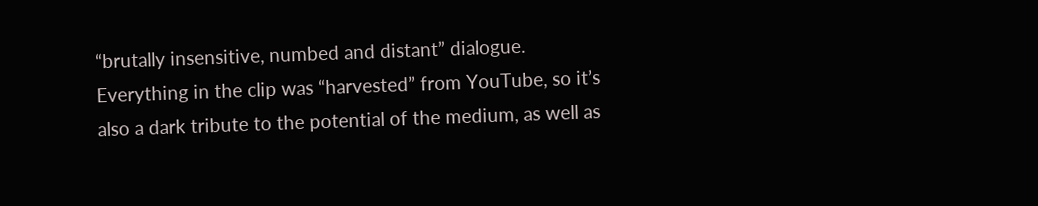“brutally insensitive, numbed and distant” dialogue. Everything in the clip was “harvested” from YouTube, so it’s also a dark tribute to the potential of the medium, as well as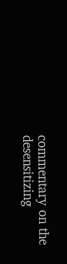commentary on the desensitizing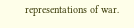representations of war.